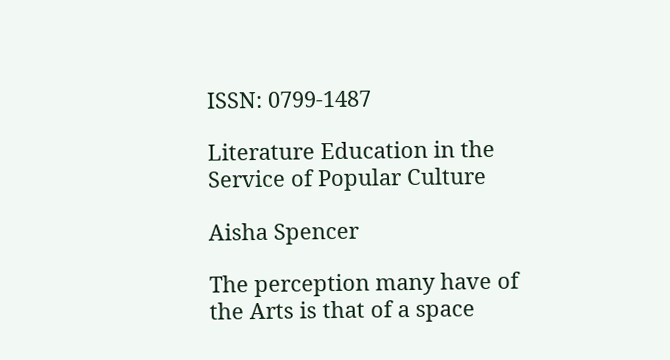ISSN: 0799-1487

Literature Education in the Service of Popular Culture

Aisha Spencer

The perception many have of the Arts is that of a space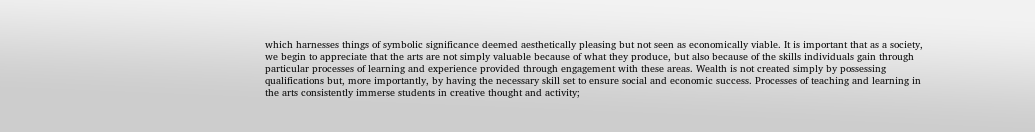which harnesses things of symbolic significance deemed aesthetically pleasing but not seen as economically viable. It is important that as a society, we begin to appreciate that the arts are not simply valuable because of what they produce, but also because of the skills individuals gain through particular processes of learning and experience provided through engagement with these areas. Wealth is not created simply by possessing qualifications but, more importantly, by having the necessary skill set to ensure social and economic success. Processes of teaching and learning in the arts consistently immerse students in creative thought and activity;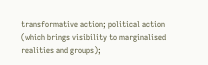transformative action; political action (which brings visibility to marginalised realities and groups);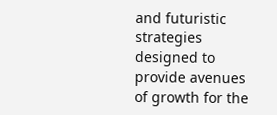and futuristic strategies designed to provide avenues of growth for the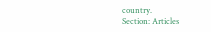country.
Section: Articles